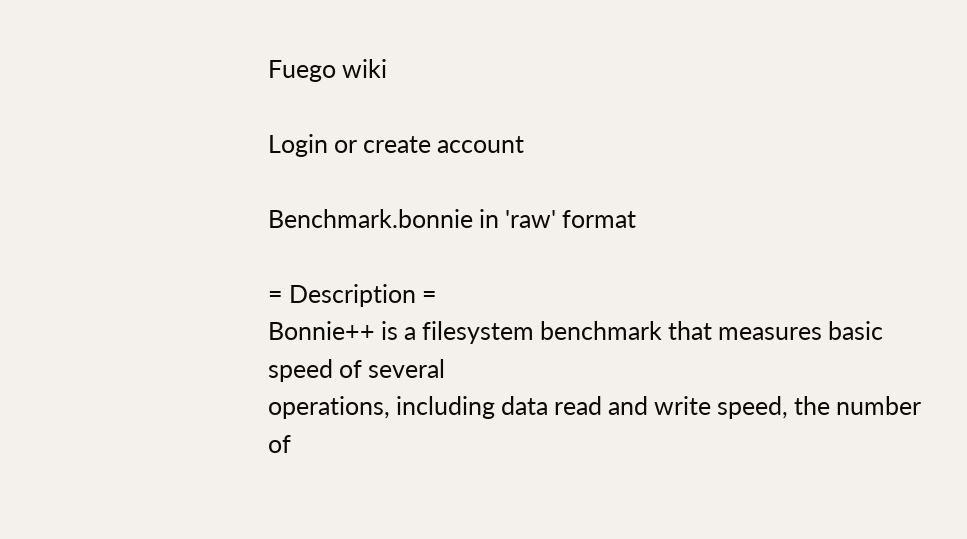Fuego wiki

Login or create account

Benchmark.bonnie in 'raw' format

= Description =
Bonnie++ is a filesystem benchmark that measures basic speed of several
operations, including data read and write speed, the number of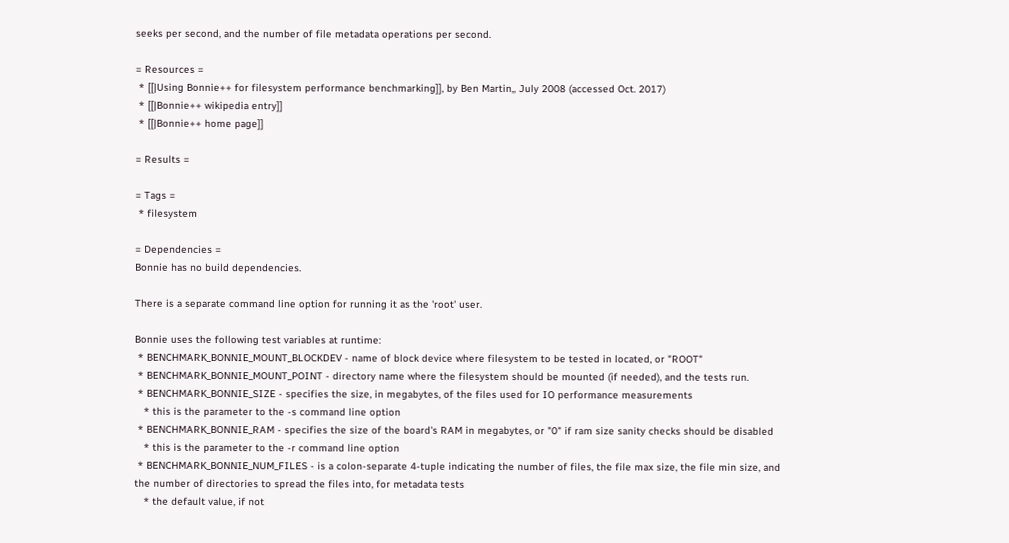seeks per second, and the number of file metadata operations per second.

= Resources =
 * [[|Using Bonnie++ for filesystem performance benchmarking]], by Ben Martin,, July 2008 (accessed Oct. 2017)
 * [[|Bonnie++ wikipedia entry]]
 * [[|Bonnie++ home page]]

= Results =

= Tags =
 * filesystem

= Dependencies =
Bonnie has no build dependencies.

There is a separate command line option for running it as the 'root' user.

Bonnie uses the following test variables at runtime:
 * BENCHMARK_BONNIE_MOUNT_BLOCKDEV - name of block device where filesystem to be tested in located, or "ROOT"
 * BENCHMARK_BONNIE_MOUNT_POINT - directory name where the filesystem should be mounted (if needed), and the tests run.
 * BENCHMARK_BONNIE_SIZE - specifies the size, in megabytes, of the files used for IO performance measurements
   * this is the parameter to the -s command line option
 * BENCHMARK_BONNIE_RAM - specifies the size of the board's RAM in megabytes, or "0" if ram size sanity checks should be disabled
   * this is the parameter to the -r command line option
 * BENCHMARK_BONNIE_NUM_FILES - is a colon-separate 4-tuple indicating the number of files, the file max size, the file min size, and the number of directories to spread the files into, for metadata tests
   * the default value, if not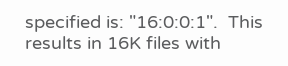specified is: "16:0:0:1".  This results in 16K files with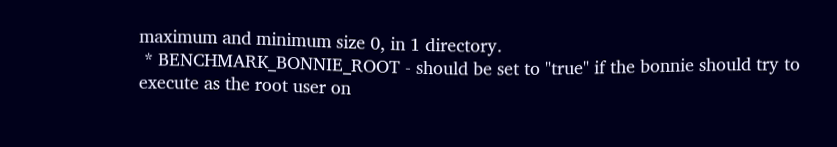maximum and minimum size 0, in 1 directory.
 * BENCHMARK_BONNIE_ROOT - should be set to "true" if the bonnie should try to execute as the root user on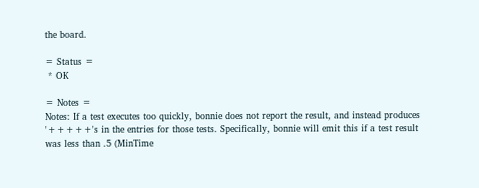the board.

= Status =
 * OK

= Notes =
Notes: If a test executes too quickly, bonnie does not report the result, and instead produces '+++++'s in the entries for those tests. Specifically, bonnie will emit this if a test result was less than .5 (MinTime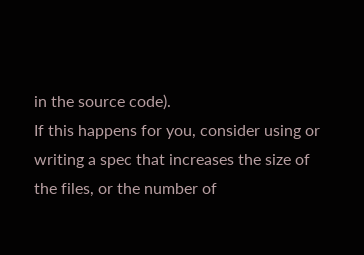in the source code).
If this happens for you, consider using or writing a spec that increases the size of the files, or the number of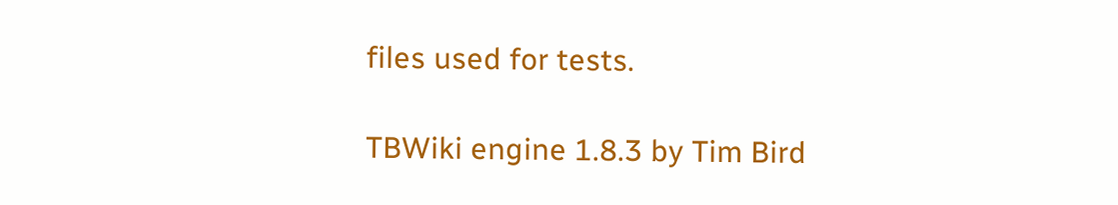files used for tests.

TBWiki engine 1.8.3 by Tim Bird